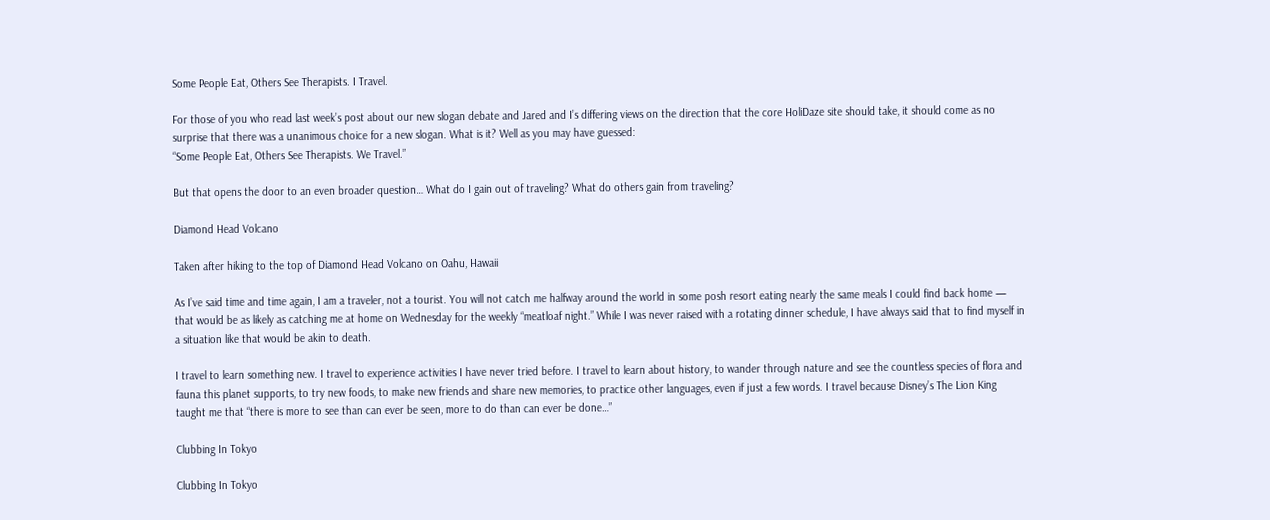Some People Eat, Others See Therapists. I Travel.

For those of you who read last week’s post about our new slogan debate and Jared and I’s differing views on the direction that the core HoliDaze site should take, it should come as no surprise that there was a unanimous choice for a new slogan. What is it? Well as you may have guessed:
“Some People Eat, Others See Therapists. We Travel.”

But that opens the door to an even broader question… What do I gain out of traveling? What do others gain from traveling?

Diamond Head Volcano

Taken after hiking to the top of Diamond Head Volcano on Oahu, Hawaii

As I’ve said time and time again, I am a traveler, not a tourist. You will not catch me halfway around the world in some posh resort eating nearly the same meals I could find back home — that would be as likely as catching me at home on Wednesday for the weekly “meatloaf night.” While I was never raised with a rotating dinner schedule, I have always said that to find myself in a situation like that would be akin to death.

I travel to learn something new. I travel to experience activities I have never tried before. I travel to learn about history, to wander through nature and see the countless species of flora and fauna this planet supports, to try new foods, to make new friends and share new memories, to practice other languages, even if just a few words. I travel because Disney’s The Lion King taught me that “there is more to see than can ever be seen, more to do than can ever be done…”

Clubbing In Tokyo

Clubbing In Tokyo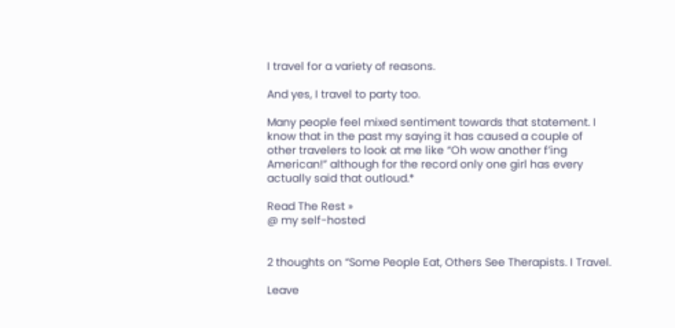I travel for a variety of reasons.

And yes, I travel to party too.

Many people feel mixed sentiment towards that statement. I know that in the past my saying it has caused a couple of other travelers to look at me like “Oh wow another f’ing American!” although for the record only one girl has every actually said that outloud.*

Read The Rest »
@ my self-hosted


2 thoughts on “Some People Eat, Others See Therapists. I Travel.

Leave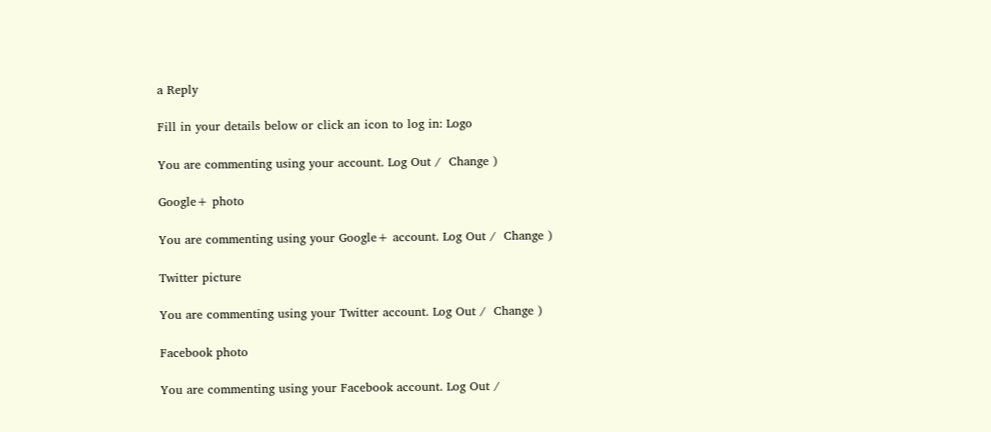a Reply

Fill in your details below or click an icon to log in: Logo

You are commenting using your account. Log Out /  Change )

Google+ photo

You are commenting using your Google+ account. Log Out /  Change )

Twitter picture

You are commenting using your Twitter account. Log Out /  Change )

Facebook photo

You are commenting using your Facebook account. Log Out /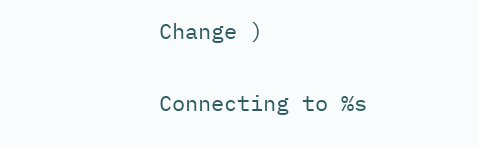Change )


Connecting to %s